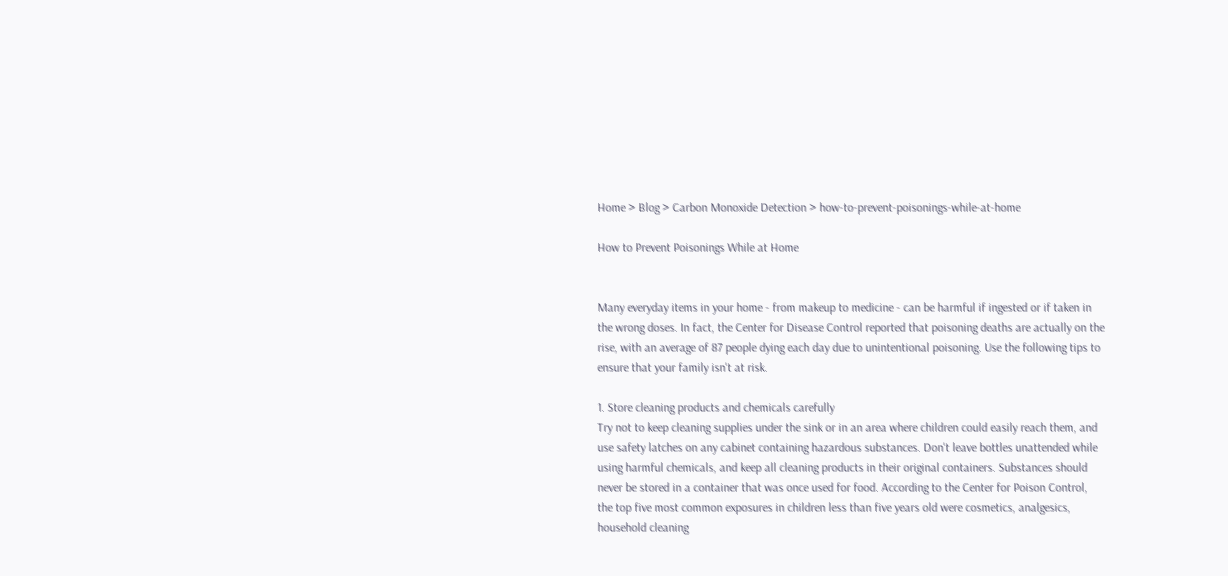Home > Blog > Carbon Monoxide Detection > how-to-prevent-poisonings-while-at-home

How to Prevent Poisonings While at Home


Many everyday items in your home - from makeup to medicine - can be harmful if ingested or if taken in the wrong doses. In fact, the Center for Disease Control reported that poisoning deaths are actually on the rise, with an average of 87 people dying each day due to unintentional poisoning. Use the following tips to ensure that your family isn't at risk.

1. Store cleaning products and chemicals carefully
Try not to keep cleaning supplies under the sink or in an area where children could easily reach them, and use safety latches on any cabinet containing hazardous substances. Don't leave bottles unattended while using harmful chemicals, and keep all cleaning products in their original containers. Substances should never be stored in a container that was once used for food. According to the Center for Poison Control, the top five most common exposures in children less than five years old were cosmetics, analgesics, household cleaning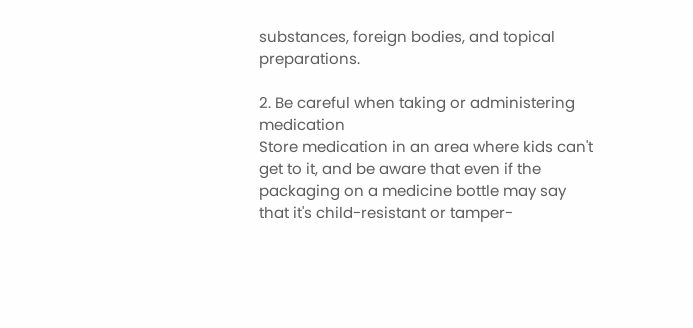substances, foreign bodies, and topical preparations.

2. Be careful when taking or administering medication
Store medication in an area where kids can't get to it, and be aware that even if the packaging on a medicine bottle may say that it's child-resistant or tamper-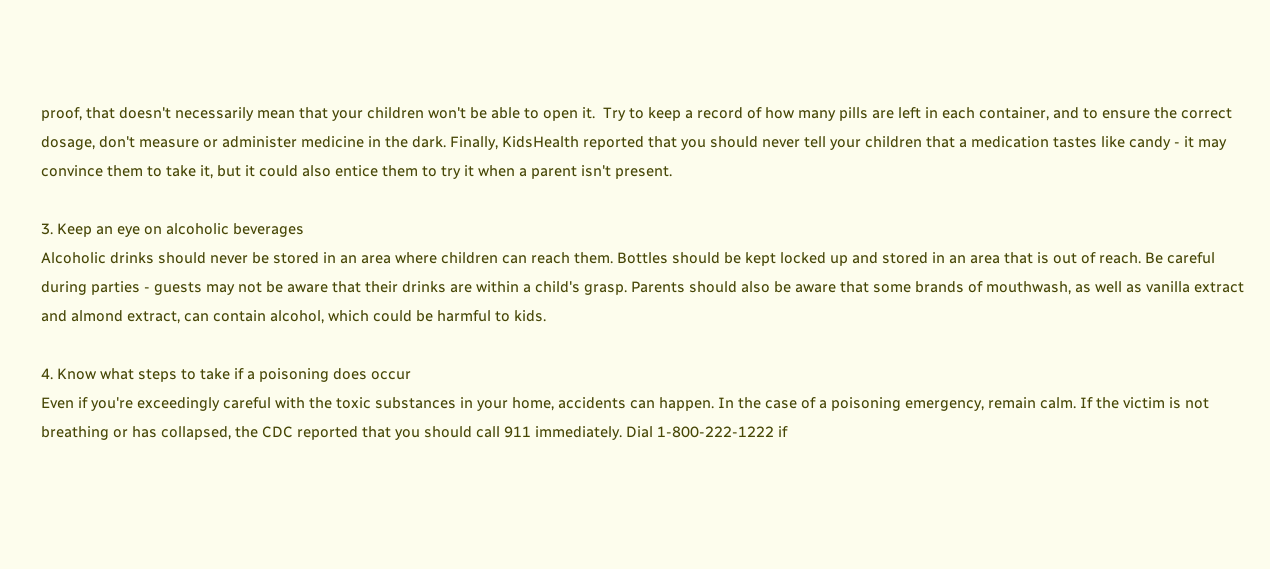proof, that doesn't necessarily mean that your children won't be able to open it.  Try to keep a record of how many pills are left in each container, and to ensure the correct dosage, don't measure or administer medicine in the dark. Finally, KidsHealth reported that you should never tell your children that a medication tastes like candy - it may convince them to take it, but it could also entice them to try it when a parent isn't present.

3. Keep an eye on alcoholic beverages
Alcoholic drinks should never be stored in an area where children can reach them. Bottles should be kept locked up and stored in an area that is out of reach. Be careful during parties - guests may not be aware that their drinks are within a child's grasp. Parents should also be aware that some brands of mouthwash, as well as vanilla extract and almond extract, can contain alcohol, which could be harmful to kids.

4. Know what steps to take if a poisoning does occur
Even if you're exceedingly careful with the toxic substances in your home, accidents can happen. In the case of a poisoning emergency, remain calm. If the victim is not breathing or has collapsed, the CDC reported that you should call 911 immediately. Dial 1-800-222-1222 if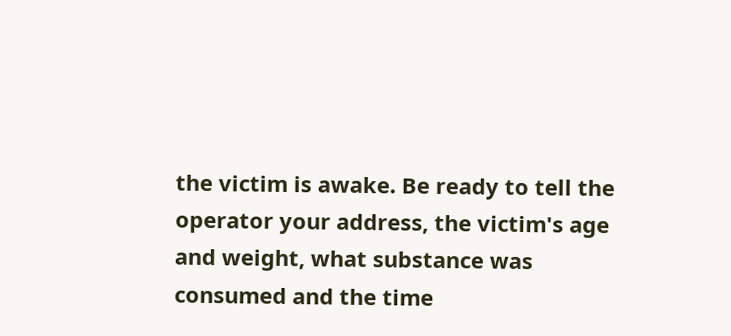the victim is awake. Be ready to tell the operator your address, the victim's age and weight, what substance was consumed and the time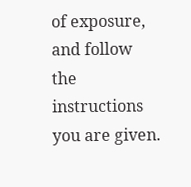of exposure, and follow the instructions you are given.